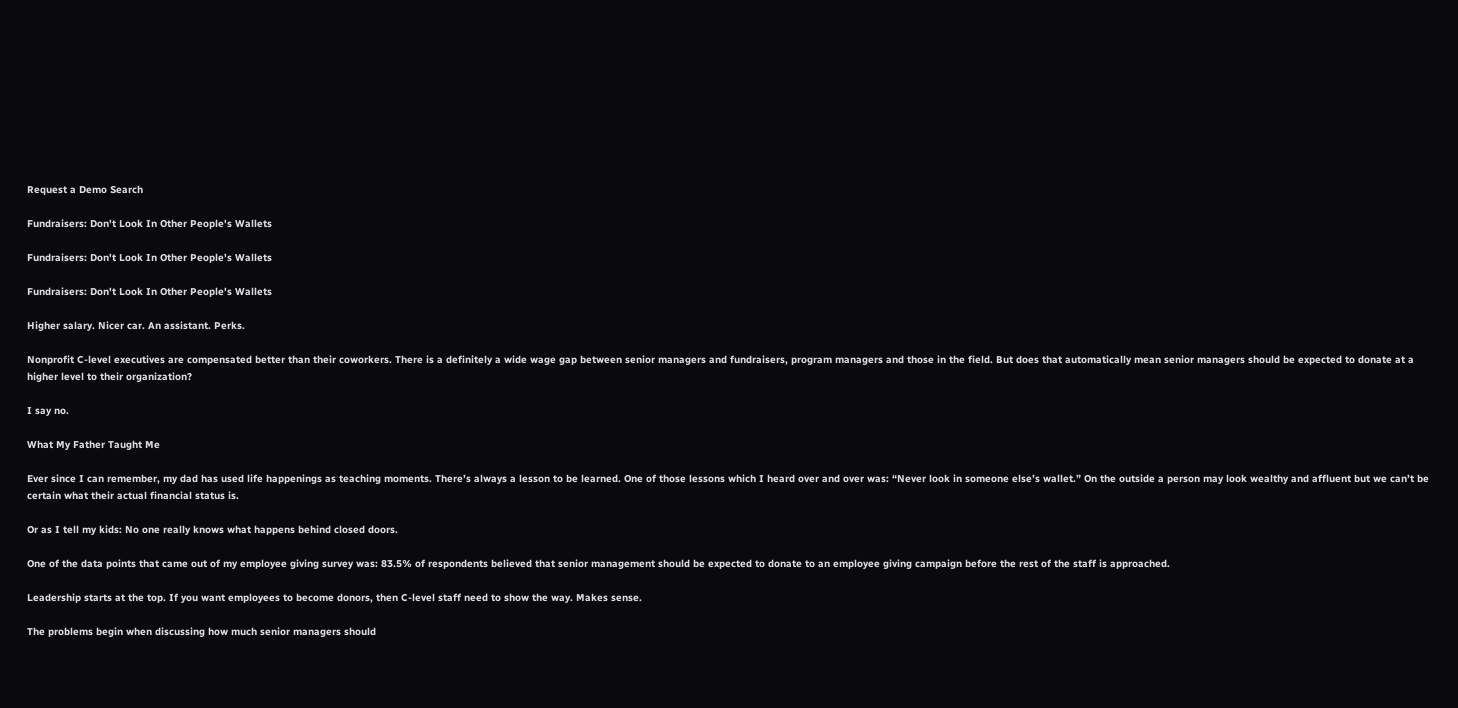Request a Demo Search

Fundraisers: Don't Look In Other People's Wallets

Fundraisers: Don't Look In Other People's Wallets

Fundraisers: Don't Look In Other People's Wallets

Higher salary. Nicer car. An assistant. Perks.

Nonprofit C-level executives are compensated better than their coworkers. There is a definitely a wide wage gap between senior managers and fundraisers, program managers and those in the field. But does that automatically mean senior managers should be expected to donate at a higher level to their organization?

I say no.

What My Father Taught Me

Ever since I can remember, my dad has used life happenings as teaching moments. There’s always a lesson to be learned. One of those lessons which I heard over and over was: “Never look in someone else’s wallet.” On the outside a person may look wealthy and affluent but we can’t be certain what their actual financial status is.

Or as I tell my kids: No one really knows what happens behind closed doors.

One of the data points that came out of my employee giving survey was: 83.5% of respondents believed that senior management should be expected to donate to an employee giving campaign before the rest of the staff is approached.

Leadership starts at the top. If you want employees to become donors, then C-level staff need to show the way. Makes sense.

The problems begin when discussing how much senior managers should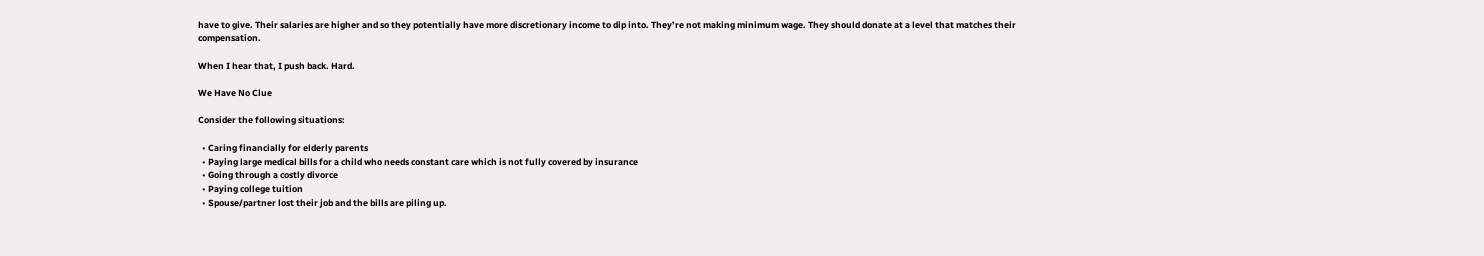have to give. Their salaries are higher and so they potentially have more discretionary income to dip into. They’re not making minimum wage. They should donate at a level that matches their compensation.

When I hear that, I push back. Hard.

We Have No Clue

Consider the following situations:

  • Caring financially for elderly parents
  • Paying large medical bills for a child who needs constant care which is not fully covered by insurance
  • Going through a costly divorce
  • Paying college tuition
  • Spouse/partner lost their job and the bills are piling up.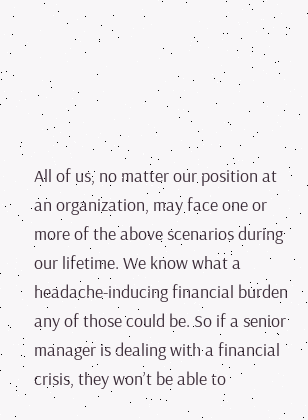All of us, no matter our position at an organization, may face one or more of the above scenarios during our lifetime. We know what a headache-inducing financial burden any of those could be. So if a senior manager is dealing with a financial crisis, they won’t be able to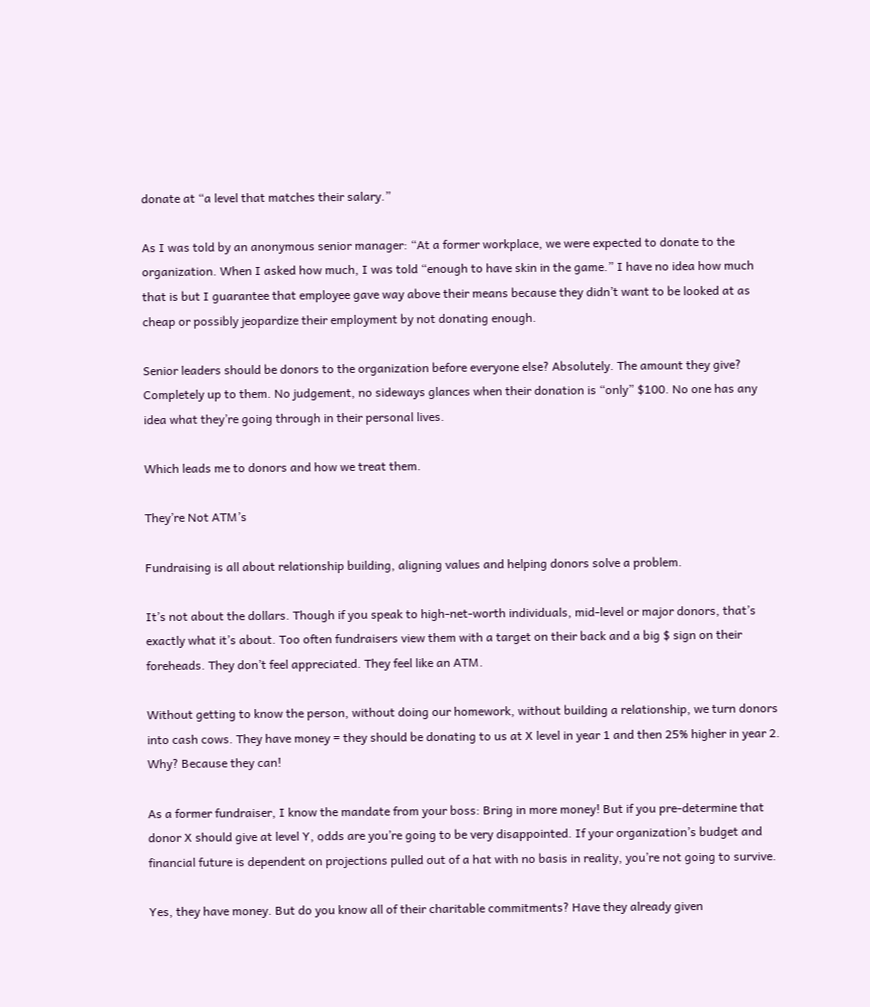donate at “a level that matches their salary.”

As I was told by an anonymous senior manager: “At a former workplace, we were expected to donate to the organization. When I asked how much, I was told “enough to have skin in the game.” I have no idea how much that is but I guarantee that employee gave way above their means because they didn’t want to be looked at as cheap or possibly jeopardize their employment by not donating enough.

Senior leaders should be donors to the organization before everyone else? Absolutely. The amount they give? Completely up to them. No judgement, no sideways glances when their donation is “only” $100. No one has any idea what they’re going through in their personal lives.

Which leads me to donors and how we treat them.

They’re Not ATM’s

Fundraising is all about relationship building, aligning values and helping donors solve a problem.

It’s not about the dollars. Though if you speak to high-net-worth individuals, mid-level or major donors, that’s exactly what it’s about. Too often fundraisers view them with a target on their back and a big $ sign on their foreheads. They don’t feel appreciated. They feel like an ATM.

Without getting to know the person, without doing our homework, without building a relationship, we turn donors into cash cows. They have money = they should be donating to us at X level in year 1 and then 25% higher in year 2. Why? Because they can!

As a former fundraiser, I know the mandate from your boss: Bring in more money! But if you pre-determine that donor X should give at level Y, odds are you’re going to be very disappointed. If your organization’s budget and financial future is dependent on projections pulled out of a hat with no basis in reality, you’re not going to survive.

Yes, they have money. But do you know all of their charitable commitments? Have they already given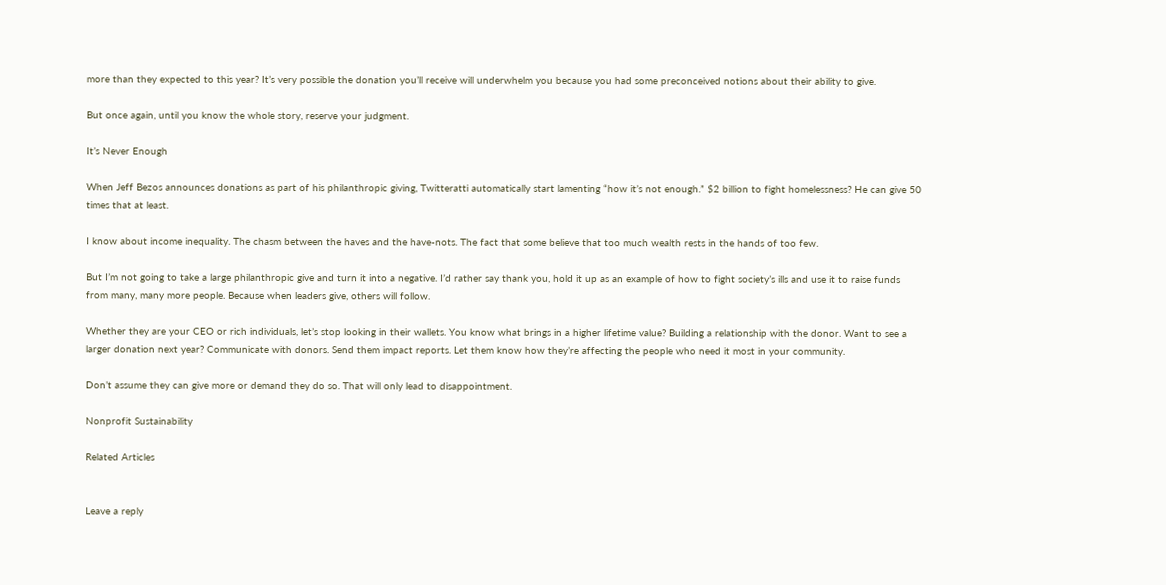more than they expected to this year? It’s very possible the donation you’ll receive will underwhelm you because you had some preconceived notions about their ability to give.

But once again, until you know the whole story, reserve your judgment.

It’s Never Enough

When Jeff Bezos announces donations as part of his philanthropic giving, Twitteratti automatically start lamenting “how it’s not enough.” $2 billion to fight homelessness? He can give 50 times that at least.

I know about income inequality. The chasm between the haves and the have-nots. The fact that some believe that too much wealth rests in the hands of too few.

But I’m not going to take a large philanthropic give and turn it into a negative. I’d rather say thank you, hold it up as an example of how to fight society’s ills and use it to raise funds from many, many more people. Because when leaders give, others will follow.

Whether they are your CEO or rich individuals, let’s stop looking in their wallets. You know what brings in a higher lifetime value? Building a relationship with the donor. Want to see a larger donation next year? Communicate with donors. Send them impact reports. Let them know how they’re affecting the people who need it most in your community.

Don’t assume they can give more or demand they do so. That will only lead to disappointment.

Nonprofit Sustainability

Related Articles


Leave a reply